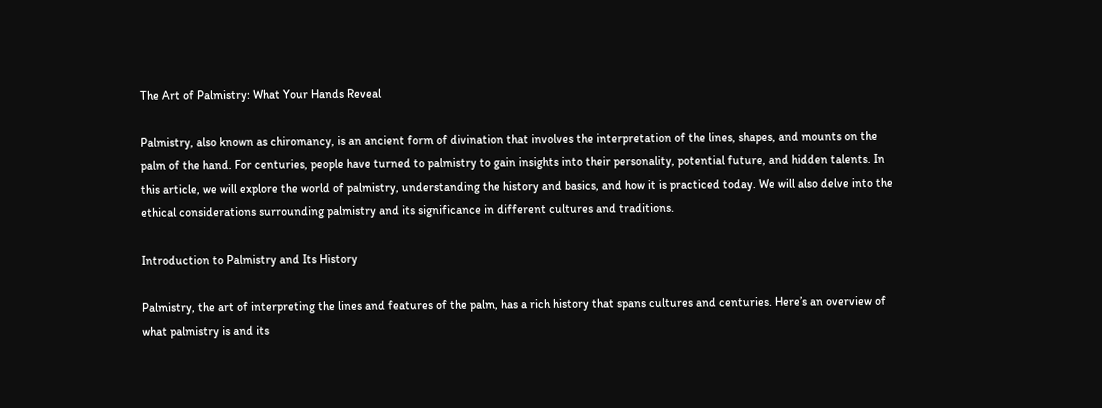The Art of Palmistry: What Your Hands Reveal

Palmistry, also known as chiromancy, is an ancient form of divination that involves the interpretation of the lines, shapes, and mounts on the palm of the hand. For centuries, people have turned to palmistry to gain insights into their personality, potential future, and hidden talents. In this article, we will explore the world of palmistry, understanding the history and basics, and how it is practiced today. We will also delve into the ethical considerations surrounding palmistry and its significance in different cultures and traditions.

Introduction to Palmistry and Its History

Palmistry, the art of interpreting the lines and features of the palm, has a rich history that spans cultures and centuries. Here’s an overview of what palmistry is and its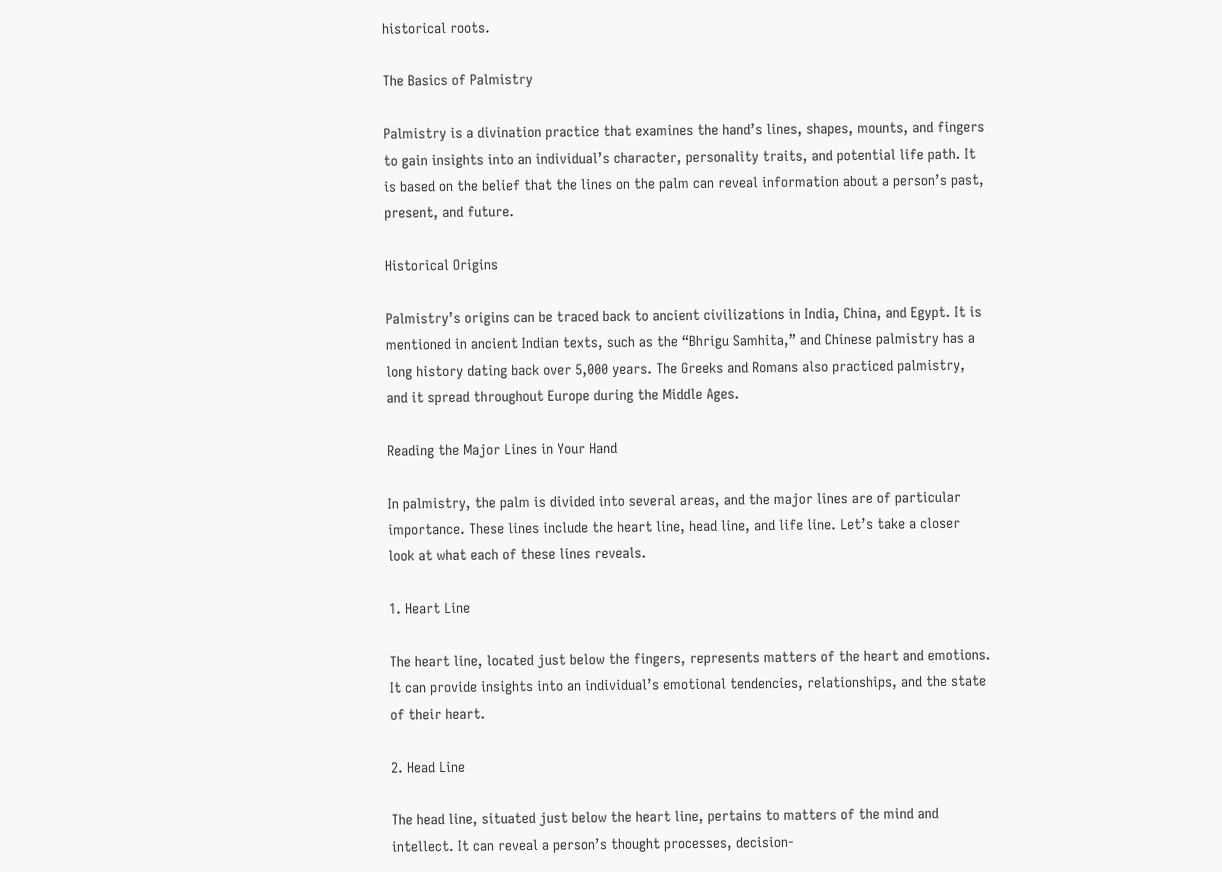historical roots.

The Basics of Palmistry

Palmistry is a divination practice that examines the hand’s lines, shapes, mounts, and fingers to gain insights into an individual’s character, personality traits, and potential life path. It is based on the belief that the lines on the palm can reveal information about a person’s past, present, and future.

Historical Origins

Palmistry’s origins can be traced back to ancient civilizations in India, China, and Egypt. It is mentioned in ancient Indian texts, such as the “Bhrigu Samhita,” and Chinese palmistry has a long history dating back over 5,000 years. The Greeks and Romans also practiced palmistry, and it spread throughout Europe during the Middle Ages.

Reading the Major Lines in Your Hand

In palmistry, the palm is divided into several areas, and the major lines are of particular importance. These lines include the heart line, head line, and life line. Let’s take a closer look at what each of these lines reveals.

1. Heart Line

The heart line, located just below the fingers, represents matters of the heart and emotions. It can provide insights into an individual’s emotional tendencies, relationships, and the state of their heart.

2. Head Line

The head line, situated just below the heart line, pertains to matters of the mind and intellect. It can reveal a person’s thought processes, decision-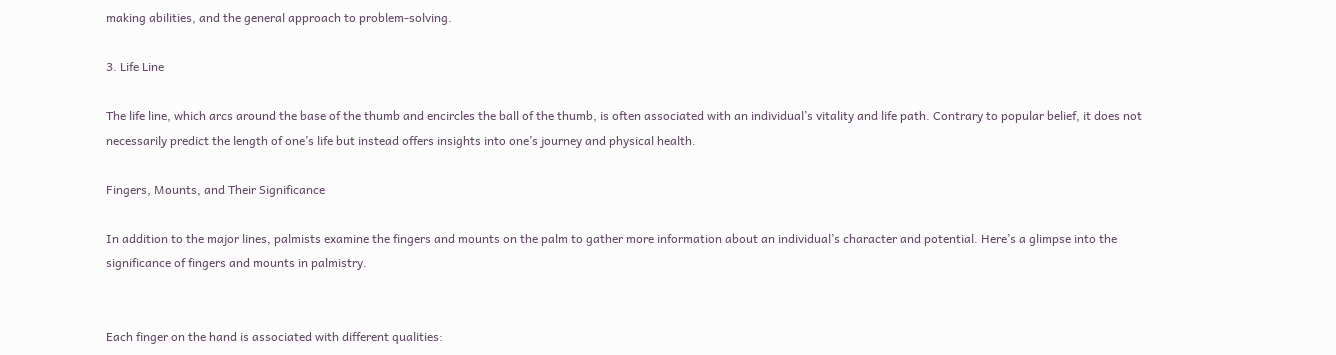making abilities, and the general approach to problem-solving.

3. Life Line

The life line, which arcs around the base of the thumb and encircles the ball of the thumb, is often associated with an individual’s vitality and life path. Contrary to popular belief, it does not necessarily predict the length of one’s life but instead offers insights into one’s journey and physical health.

Fingers, Mounts, and Their Significance

In addition to the major lines, palmists examine the fingers and mounts on the palm to gather more information about an individual’s character and potential. Here’s a glimpse into the significance of fingers and mounts in palmistry.


Each finger on the hand is associated with different qualities: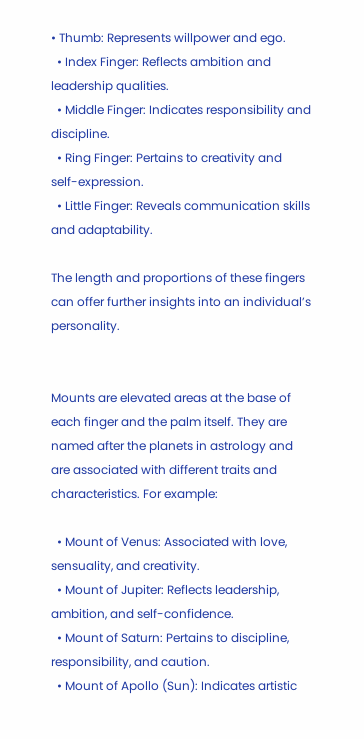• Thumb: Represents willpower and ego.
  • Index Finger: Reflects ambition and leadership qualities.
  • Middle Finger: Indicates responsibility and discipline.
  • Ring Finger: Pertains to creativity and self-expression.
  • Little Finger: Reveals communication skills and adaptability.

The length and proportions of these fingers can offer further insights into an individual’s personality.


Mounts are elevated areas at the base of each finger and the palm itself. They are named after the planets in astrology and are associated with different traits and characteristics. For example:

  • Mount of Venus: Associated with love, sensuality, and creativity.
  • Mount of Jupiter: Reflects leadership, ambition, and self-confidence.
  • Mount of Saturn: Pertains to discipline, responsibility, and caution.
  • Mount of Apollo (Sun): Indicates artistic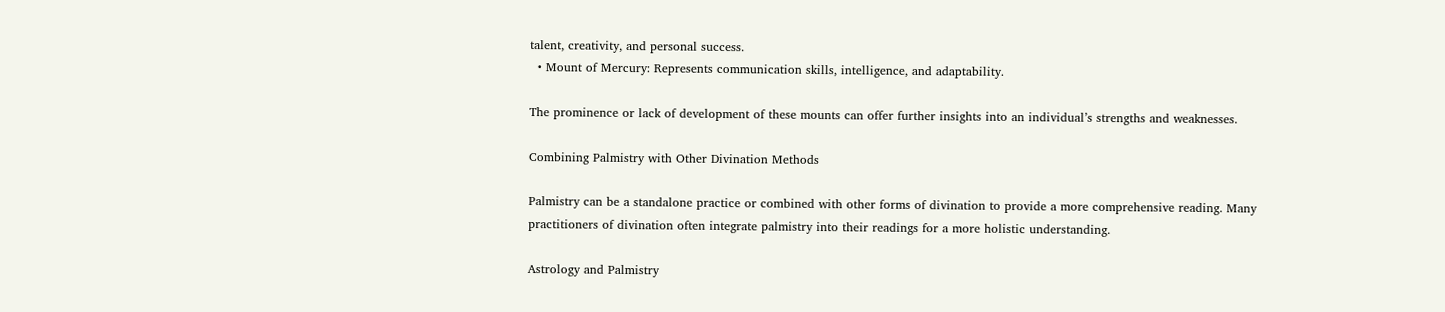talent, creativity, and personal success.
  • Mount of Mercury: Represents communication skills, intelligence, and adaptability.

The prominence or lack of development of these mounts can offer further insights into an individual’s strengths and weaknesses.

Combining Palmistry with Other Divination Methods

Palmistry can be a standalone practice or combined with other forms of divination to provide a more comprehensive reading. Many practitioners of divination often integrate palmistry into their readings for a more holistic understanding.

Astrology and Palmistry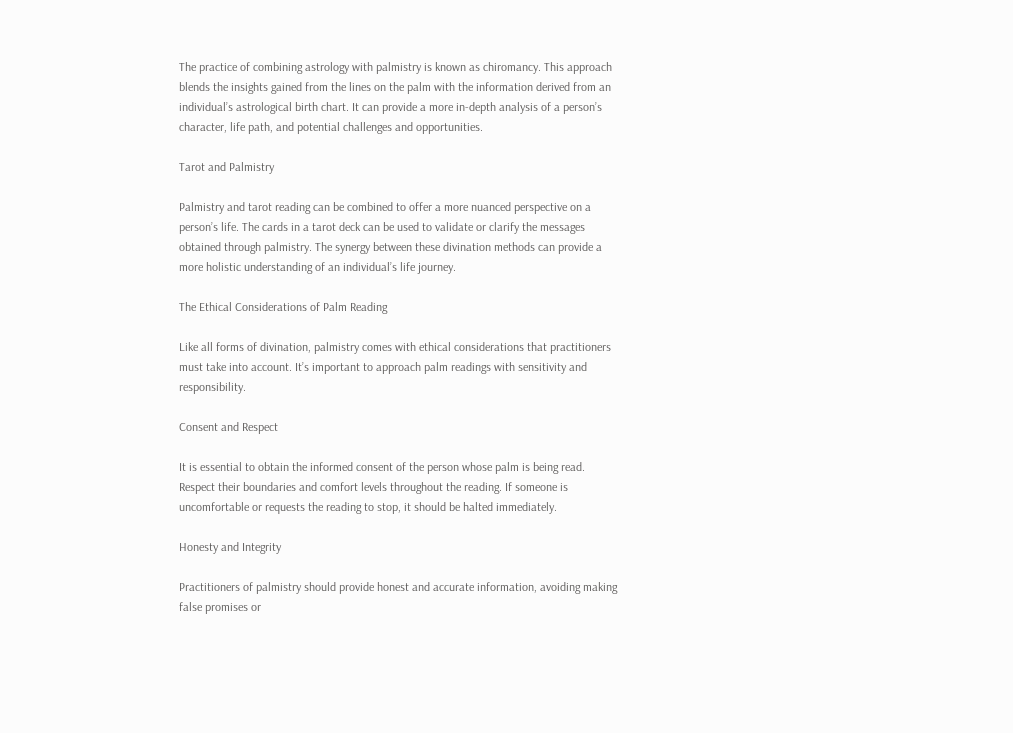The practice of combining astrology with palmistry is known as chiromancy. This approach blends the insights gained from the lines on the palm with the information derived from an individual’s astrological birth chart. It can provide a more in-depth analysis of a person’s character, life path, and potential challenges and opportunities.

Tarot and Palmistry

Palmistry and tarot reading can be combined to offer a more nuanced perspective on a person’s life. The cards in a tarot deck can be used to validate or clarify the messages obtained through palmistry. The synergy between these divination methods can provide a more holistic understanding of an individual’s life journey.

The Ethical Considerations of Palm Reading

Like all forms of divination, palmistry comes with ethical considerations that practitioners must take into account. It’s important to approach palm readings with sensitivity and responsibility.

Consent and Respect

It is essential to obtain the informed consent of the person whose palm is being read. Respect their boundaries and comfort levels throughout the reading. If someone is uncomfortable or requests the reading to stop, it should be halted immediately.

Honesty and Integrity

Practitioners of palmistry should provide honest and accurate information, avoiding making false promises or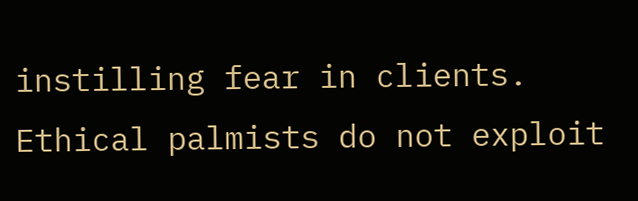instilling fear in clients. Ethical palmists do not exploit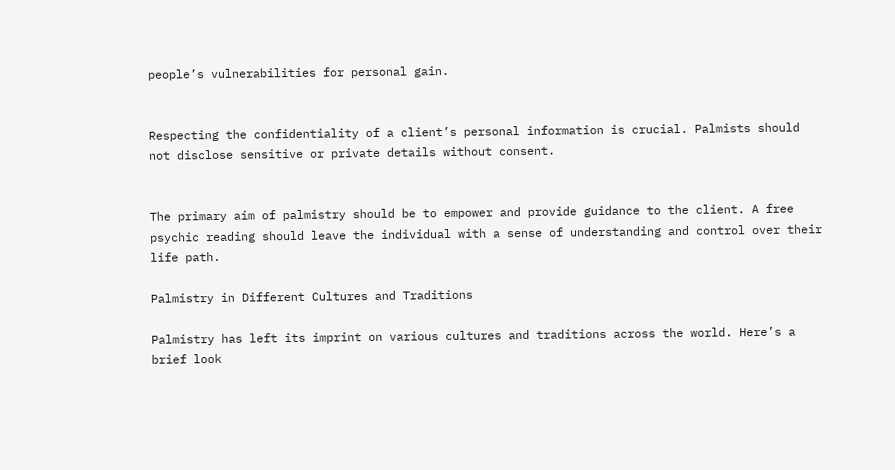people’s vulnerabilities for personal gain.


Respecting the confidentiality of a client’s personal information is crucial. Palmists should not disclose sensitive or private details without consent.


The primary aim of palmistry should be to empower and provide guidance to the client. A free psychic reading should leave the individual with a sense of understanding and control over their life path.

Palmistry in Different Cultures and Traditions

Palmistry has left its imprint on various cultures and traditions across the world. Here’s a brief look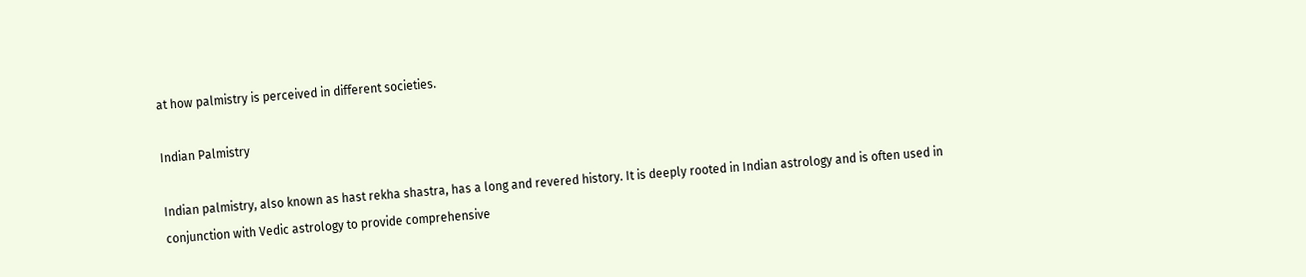at how palmistry is perceived in different societies.

Indian Palmistry

Indian palmistry, also known as hast rekha shastra, has a long and revered history. It is deeply rooted in Indian astrology and is often used in conjunction with Vedic astrology to provide comprehensive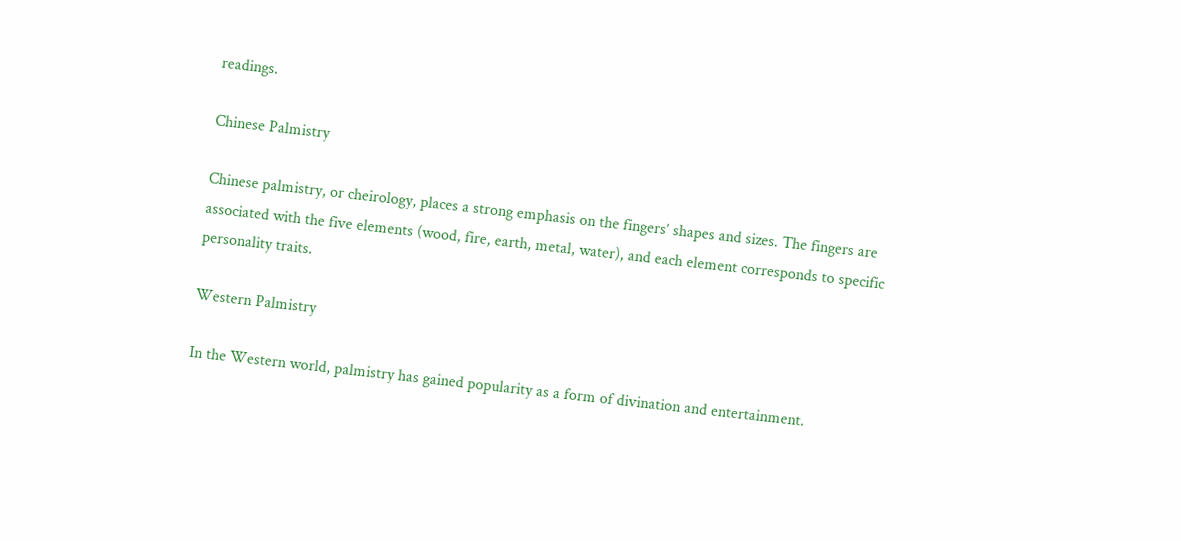readings.

Chinese Palmistry

Chinese palmistry, or cheirology, places a strong emphasis on the fingers’ shapes and sizes. The fingers are associated with the five elements (wood, fire, earth, metal, water), and each element corresponds to specific personality traits.

Western Palmistry

In the Western world, palmistry has gained popularity as a form of divination and entertainment.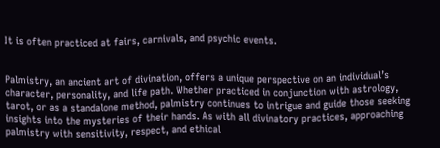It is often practiced at fairs, carnivals, and psychic events.


Palmistry, an ancient art of divination, offers a unique perspective on an individual’s character, personality, and life path. Whether practiced in conjunction with astrology, tarot, or as a standalone method, palmistry continues to intrigue and guide those seeking insights into the mysteries of their hands. As with all divinatory practices, approaching palmistry with sensitivity, respect, and ethical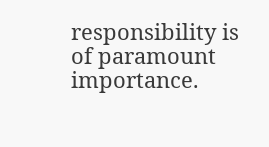responsibility is of paramount importance.